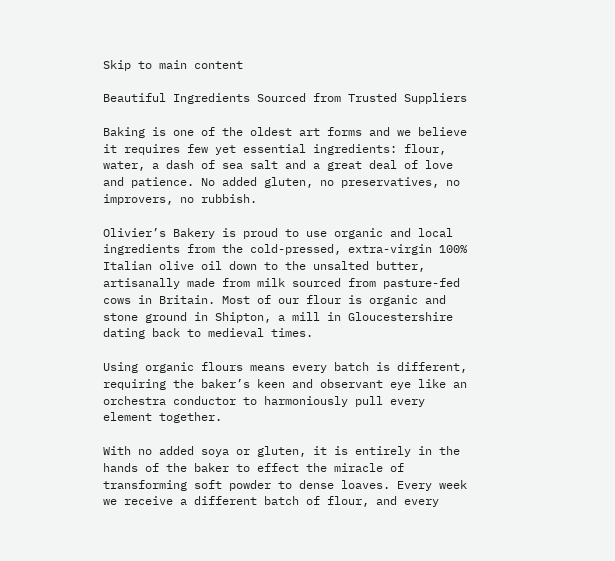Skip to main content

Beautiful Ingredients Sourced from Trusted Suppliers

Baking is one of the oldest art forms and we believe it requires few yet essential ingredients: flour, water, a dash of sea salt and a great deal of love and patience. No added gluten, no preservatives, no improvers, no rubbish.

Olivier’s Bakery is proud to use organic and local ingredients from the cold-pressed, extra-virgin 100% Italian olive oil down to the unsalted butter, artisanally made from milk sourced from pasture-fed cows in Britain. Most of our flour is organic and stone ground in Shipton, a mill in Gloucestershire dating back to medieval times.

Using organic flours means every batch is different, requiring the baker’s keen and observant eye like an orchestra conductor to harmoniously pull every element together.

With no added soya or gluten, it is entirely in the hands of the baker to effect the miracle of transforming soft powder to dense loaves. Every week we receive a different batch of flour, and every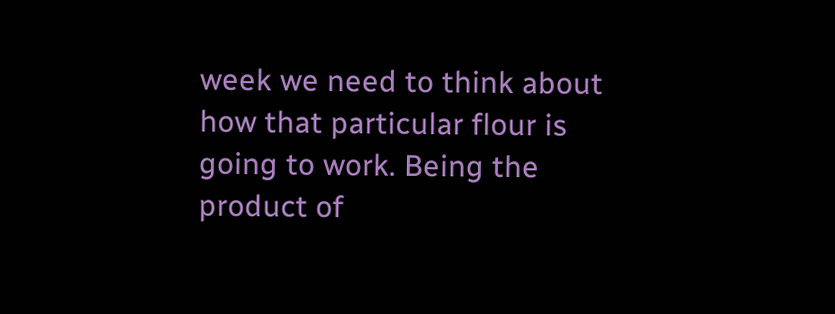week we need to think about how that particular flour is going to work. Being the product of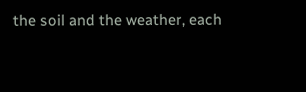the soil and the weather, each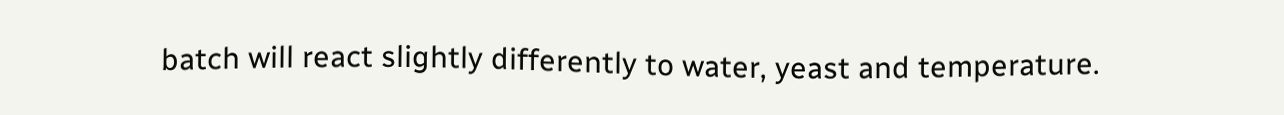batch will react slightly differently to water, yeast and temperature.